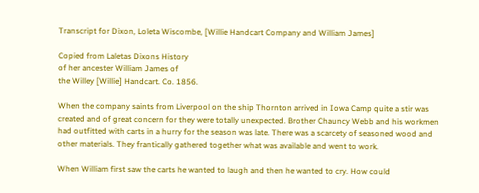Transcript for Dixon, Loleta Wiscombe, [Willie Handcart Company and William James]

Copied from Laletas Dixons History
of her ancester William James of
the Willey [Willie] Handcart. Co. 1856.

When the company saints from Liverpool on the ship Thornton arrived in Iowa Camp quite a stir was created and of great concern for they were totally unexpected. Brother Chauncy Webb and his workmen had outfitted with carts in a hurry for the season was late. There was a scarcety of seasoned wood and other materials. They frantically gathered together what was available and went to work.

When William first saw the carts he wanted to laugh and then he wanted to cry. How could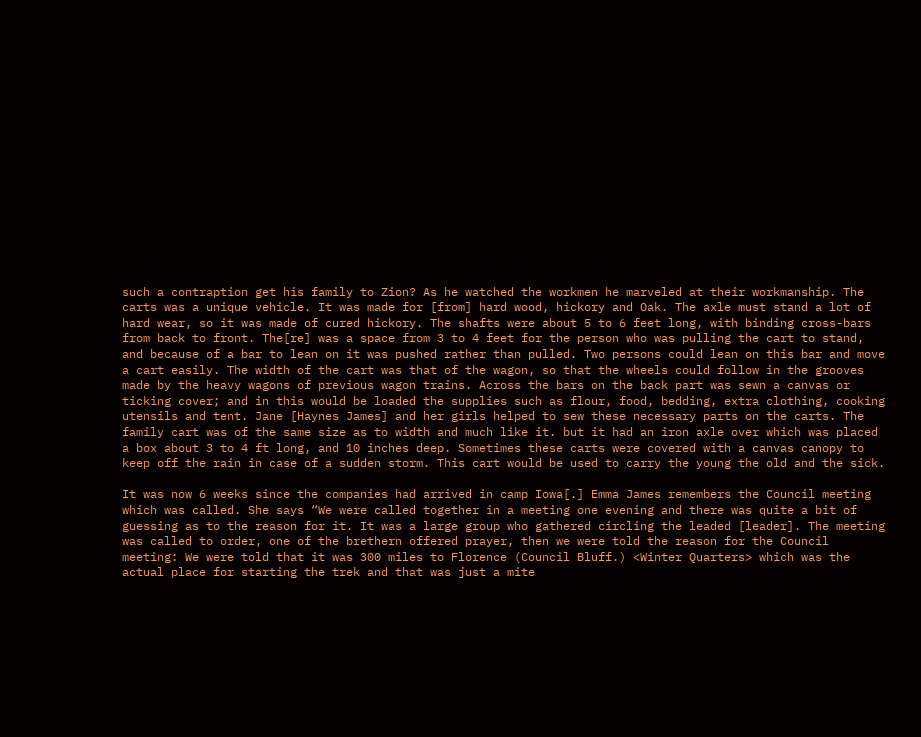such a contraption get his family to Zion? As he watched the workmen he marveled at their workmanship. The carts was a unique vehicle. It was made for [from] hard wood, hickory and Oak. The axle must stand a lot of hard wear, so it was made of cured hickory. The shafts were about 5 to 6 feet long, with binding cross-bars from back to front. The[re] was a space from 3 to 4 feet for the person who was pulling the cart to stand, and because of a bar to lean on it was pushed rather than pulled. Two persons could lean on this bar and move a cart easily. The width of the cart was that of the wagon, so that the wheels could follow in the grooves made by the heavy wagons of previous wagon trains. Across the bars on the back part was sewn a canvas or ticking cover; and in this would be loaded the supplies such as flour, food, bedding, extra clothing, cooking utensils and tent. Jane [Haynes James] and her girls helped to sew these necessary parts on the carts. The family cart was of the same size as to width and much like it. but it had an iron axle over which was placed a box about 3 to 4 ft long, and 10 inches deep. Sometimes these carts were covered with a canvas canopy to keep off the rain in case of a sudden storm. This cart would be used to carry the young the old and the sick.

It was now 6 weeks since the companies had arrived in camp Iowa[.] Emma James remembers the Council meeting which was called. She says “We were called together in a meeting one evening and there was quite a bit of guessing as to the reason for it. It was a large group who gathered circling the leaded [leader]. The meeting was called to order, one of the brethern offered prayer, then we were told the reason for the Council meeting: We were told that it was 300 miles to Florence (Council Bluff.) <Winter Quarters> which was the actual place for starting the trek and that was just a mite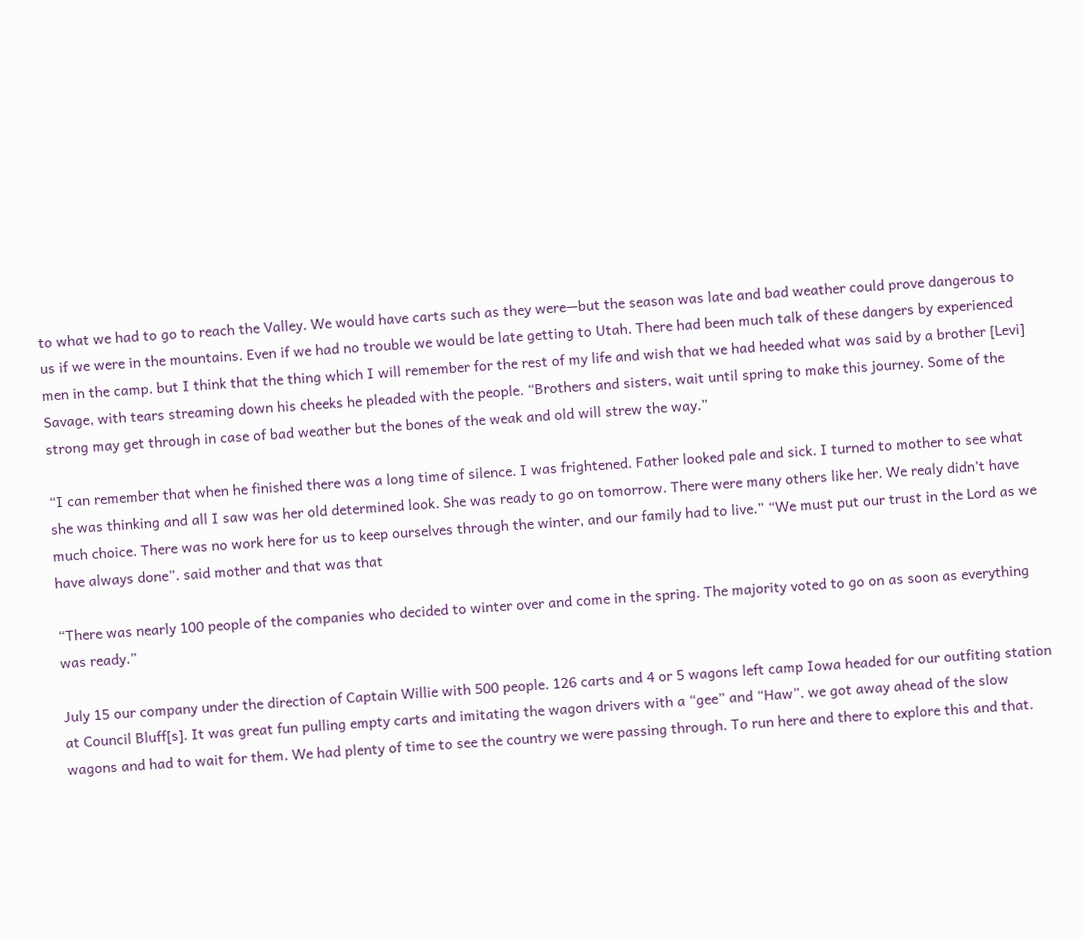to what we had to go to reach the Valley. We would have carts such as they were—but the season was late and bad weather could prove dangerous to us if we were in the mountains. Even if we had no trouble we would be late getting to Utah. There had been much talk of these dangers by experienced men in the camp. but I think that the thing which I will remember for the rest of my life and wish that we had heeded what was said by a brother [Levi] Savage, with tears streaming down his cheeks he pleaded with the people. “Brothers and sisters, wait until spring to make this journey. Some of the strong may get through in case of bad weather but the bones of the weak and old will strew the way.”

“I can remember that when he finished there was a long time of silence. I was frightened. Father looked pale and sick. I turned to mother to see what she was thinking and all I saw was her old determined look. She was ready to go on tomorrow. There were many others like her. We realy didn’t have much choice. There was no work here for us to keep ourselves through the winter, and our family had to live.” “We must put our trust in the Lord as we have always done”. said mother and that was that

“There was nearly 100 people of the companies who decided to winter over and come in the spring. The majority voted to go on as soon as everything was ready.”

July 15 our company under the direction of Captain Willie with 500 people. 126 carts and 4 or 5 wagons left camp Iowa headed for our outfiting station at Council Bluff[s]. It was great fun pulling empty carts and imitating the wagon drivers with a “gee” and “Haw”. we got away ahead of the slow wagons and had to wait for them. We had plenty of time to see the country we were passing through. To run here and there to explore this and that.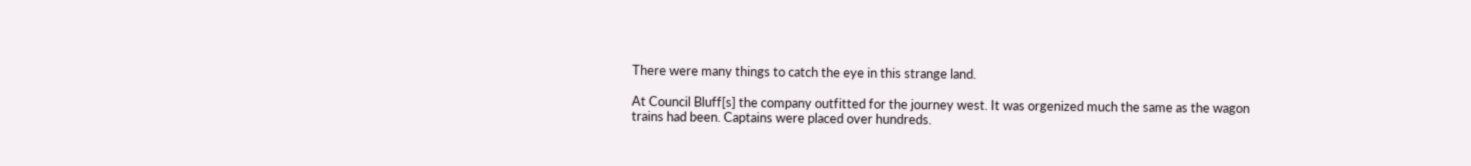There were many things to catch the eye in this strange land.

At Council Bluff[s] the company outfitted for the journey west. It was orgenized much the same as the wagon trains had been. Captains were placed over hundreds.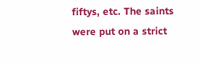fiftys, etc. The saints were put on a strict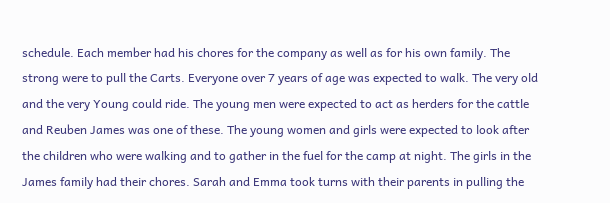schedule. Each member had his chores for the company as well as for his own family. The strong were to pull the Carts. Everyone over 7 years of age was expected to walk. The very old and the very Young could ride. The young men were expected to act as herders for the cattle and Reuben James was one of these. The young women and girls were expected to look after the children who were walking and to gather in the fuel for the camp at night. The girls in the James family had their chores. Sarah and Emma took turns with their parents in pulling the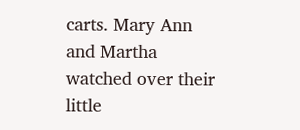carts. Mary Ann and Martha watched over their little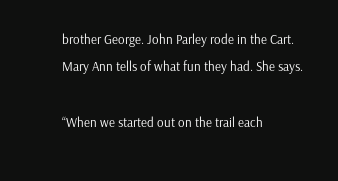brother George. John Parley rode in the Cart. Mary Ann tells of what fun they had. She says.

“When we started out on the trail each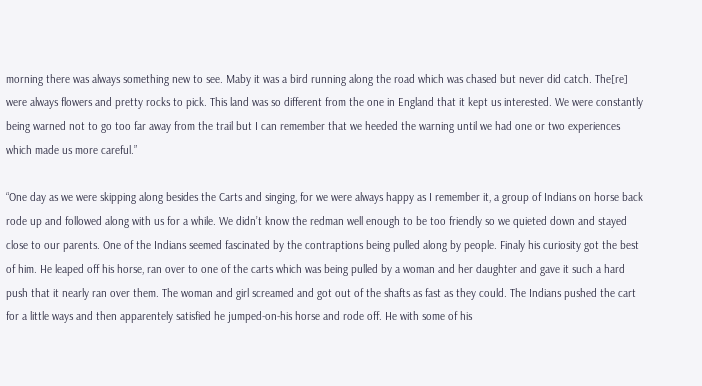morning there was always something new to see. Maby it was a bird running along the road which was chased but never did catch. The[re] were always flowers and pretty rocks to pick. This land was so different from the one in England that it kept us interested. We were constantly being warned not to go too far away from the trail but I can remember that we heeded the warning until we had one or two experiences which made us more careful.”

“One day as we were skipping along besides the Carts and singing, for we were always happy as I remember it, a group of Indians on horse back rode up and followed along with us for a while. We didn’t know the redman well enough to be too friendly so we quieted down and stayed close to our parents. One of the Indians seemed fascinated by the contraptions being pulled along by people. Finaly his curiosity got the best of him. He leaped off his horse, ran over to one of the carts which was being pulled by a woman and her daughter and gave it such a hard push that it nearly ran over them. The woman and girl screamed and got out of the shafts as fast as they could. The Indians pushed the cart for a little ways and then apparentely satisfied he jumped-on-his horse and rode off. He with some of his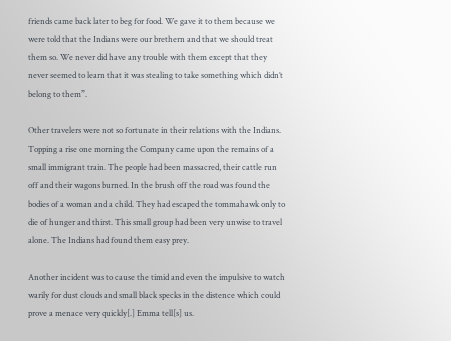friends came back later to beg for food. We gave it to them because we were told that the Indians were our brethern and that we should treat them so. We never did have any trouble with them except that they never seemed to learn that it was stealing to take something which didn’t belong to them”.

Other travelers were not so fortunate in their relations with the Indians. Topping a rise one morning the Company came upon the remains of a small immigrant train. The people had been massacred, their cattle run off and their wagons burned. In the brush off the road was found the bodies of a woman and a child. They had escaped the tommahawk only to die of hunger and thirst. This small group had been very unwise to travel alone. The Indians had found them easy prey.

Another incident was to cause the timid and even the impulsive to watch warily for dust clouds and small black specks in the distence which could prove a menace very quickly[.] Emma tell[s] us.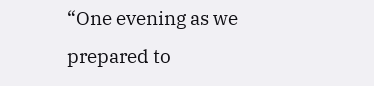“One evening as we prepared to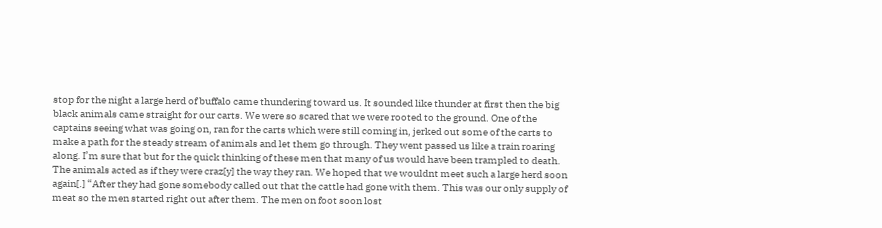stop for the night a large herd of buffalo came thundering toward us. It sounded like thunder at first then the big black animals came straight for our carts. We were so scared that we were rooted to the ground. One of the captains seeing what was going on, ran for the carts which were still coming in, jerked out some of the carts to make a path for the steady stream of animals and let them go through. They went passed us like a train roaring along. I’m sure that but for the quick thinking of these men that many of us would have been trampled to death. The animals acted as if they were craz[y] the way they ran. We hoped that we wouldnt meet such a large herd soon again[.] “After they had gone somebody called out that the cattle had gone with them. This was our only supply of meat so the men started right out after them. The men on foot soon lost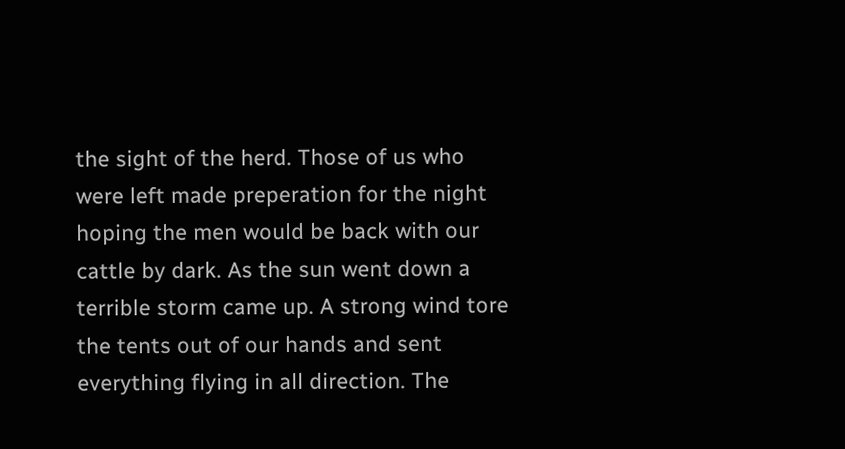the sight of the herd. Those of us who were left made preperation for the night hoping the men would be back with our cattle by dark. As the sun went down a terrible storm came up. A strong wind tore the tents out of our hands and sent everything flying in all direction. The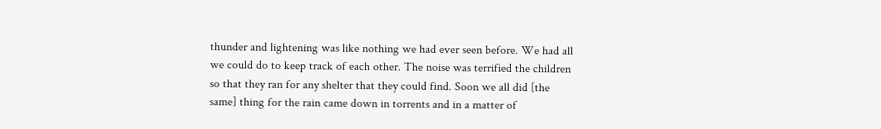thunder and lightening was like nothing we had ever seen before. We had all we could do to keep track of each other. The noise was terrified the children so that they ran for any shelter that they could find. Soon we all did [the same] thing for the rain came down in torrents and in a matter of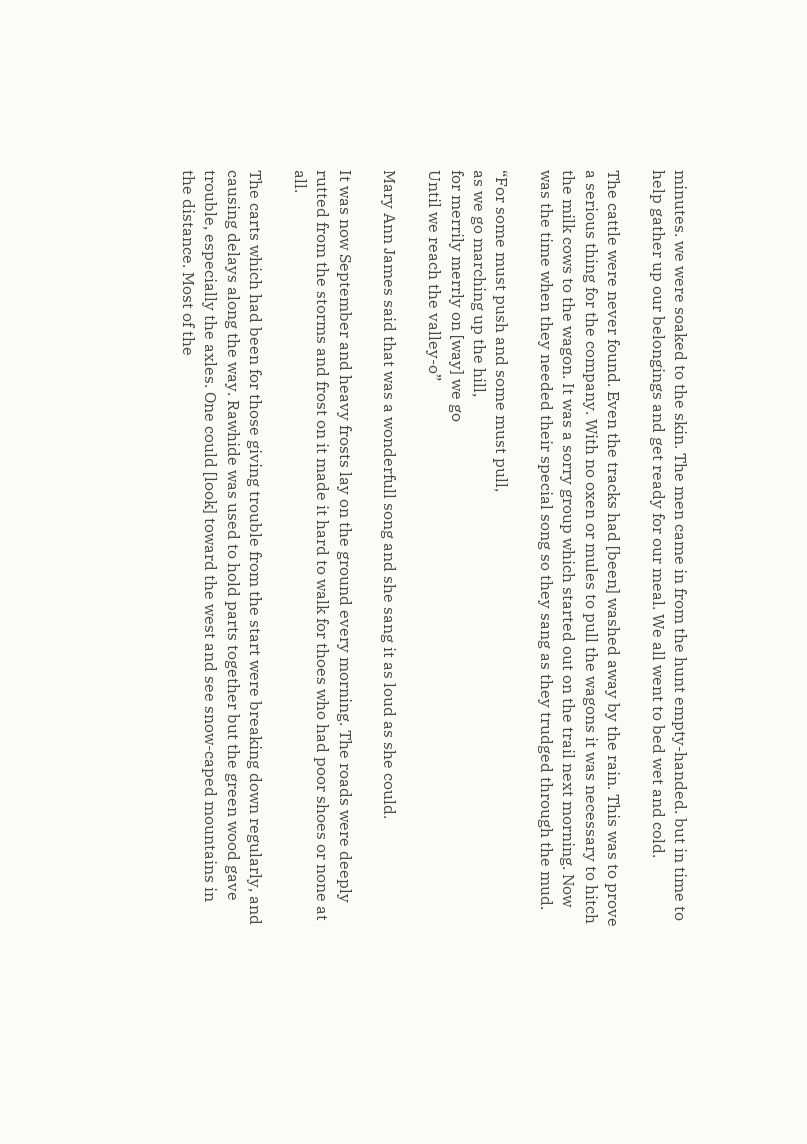minutes. we were soaked to the skin. The men came in from the hunt empty-handed. but in time to help gather up our belongings and get ready for our meal. We all went to bed wet and cold.

The cattle were never found. Even the tracks had [been] washed away by the rain. This was to prove a serious thing for the company. With no oxen or mules to pull the wagons it was necessary to hitch the milk cows to the wagon. It was a sorry group which started out on the trail next morning. Now was the time when they needed their special song so they sang as they trudged through the mud.

“For some must push and some must pull,
as we go marching up the hill,
for merrily merrly on [way] we go
Until we reach the valley-o”

Mary Ann James said that was a wonderfull song and she sang it as loud as she could.

It was now September and heavy frosts lay on the ground every morning. The roads were deeply rutted from the storms and frost on it made it hard to walk for thoes who had poor shoes or none at all.

The carts which had been for those giving trouble from the start were breaking down regularly, and causing delays along the way. Rawhide was used to hold parts together but the green wood gave trouble, especially the axles. One could [look] toward the west and see snow-caped mountains in the distance. Most of the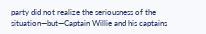party did not realize the seriousness of the situation—but—Captain Willie and his captains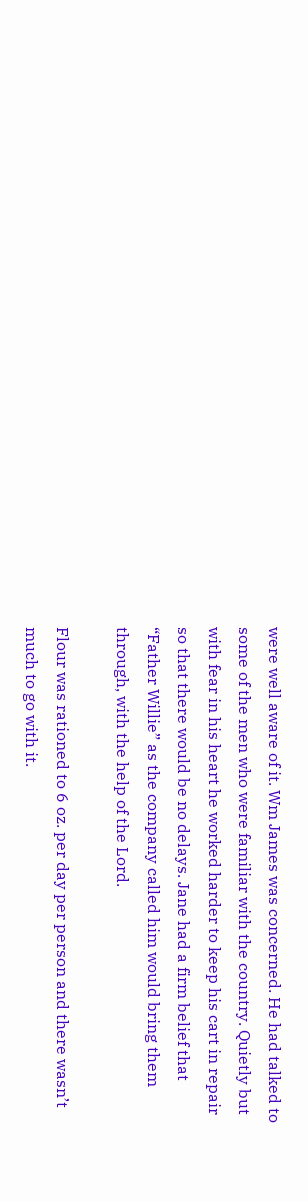were well aware of it. Wm James was concerned. He had talked to some of the men who were familiar with the country. Quietly but with fear in his heart he worked harder to keep his cart in repair so that there would be no delays. Jane had a firm belief that “Father Willie” as the company called him would bring them through, with the help of the Lord.

Flour was rationed to 6 oz. per day per person and there wasn’t much to go with it.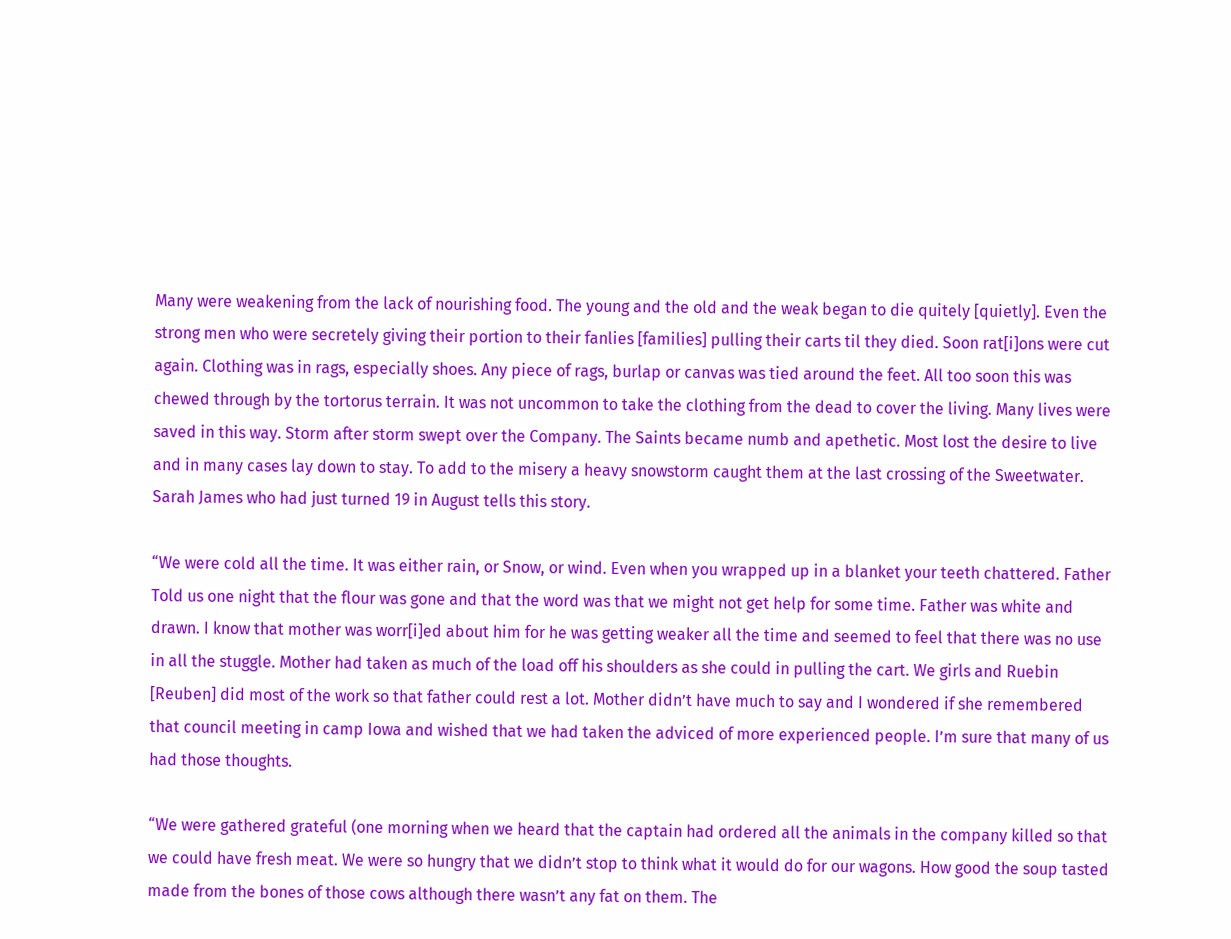Many were weakening from the lack of nourishing food. The young and the old and the weak began to die quitely [quietly]. Even the strong men who were secretely giving their portion to their fanlies [families] pulling their carts til they died. Soon rat[i]ons were cut again. Clothing was in rags, especially shoes. Any piece of rags, burlap or canvas was tied around the feet. All too soon this was chewed through by the tortorus terrain. It was not uncommon to take the clothing from the dead to cover the living. Many lives were saved in this way. Storm after storm swept over the Company. The Saints became numb and apethetic. Most lost the desire to live and in many cases lay down to stay. To add to the misery a heavy snowstorm caught them at the last crossing of the Sweetwater. Sarah James who had just turned 19 in August tells this story.

“We were cold all the time. It was either rain, or Snow, or wind. Even when you wrapped up in a blanket your teeth chattered. Father Told us one night that the flour was gone and that the word was that we might not get help for some time. Father was white and drawn. I know that mother was worr[i]ed about him for he was getting weaker all the time and seemed to feel that there was no use in all the stuggle. Mother had taken as much of the load off his shoulders as she could in pulling the cart. We girls and Ruebin [Reuben] did most of the work so that father could rest a lot. Mother didn’t have much to say and I wondered if she remembered that council meeting in camp Iowa and wished that we had taken the adviced of more experienced people. I’m sure that many of us had those thoughts.

“We were gathered grateful (one morning when we heard that the captain had ordered all the animals in the company killed so that we could have fresh meat. We were so hungry that we didn’t stop to think what it would do for our wagons. How good the soup tasted made from the bones of those cows although there wasn’t any fat on them. The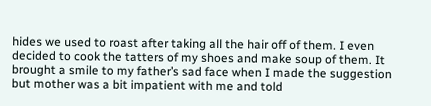hides we used to roast after taking all the hair off of them. I even decided to cook the tatters of my shoes and make soup of them. It brought a smile to my father’s sad face when I made the suggestion but mother was a bit impatient with me and told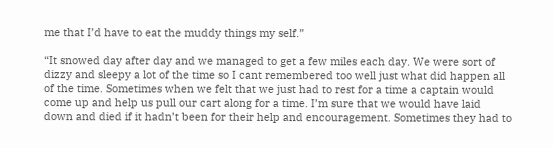me that I’d have to eat the muddy things my self.”

“It snowed day after day and we managed to get a few miles each day. We were sort of dizzy and sleepy a lot of the time so I cant remembered too well just what did happen all of the time. Sometimes when we felt that we just had to rest for a time a captain would come up and help us pull our cart along for a time. I’m sure that we would have laid down and died if it hadn’t been for their help and encouragement. Sometimes they had to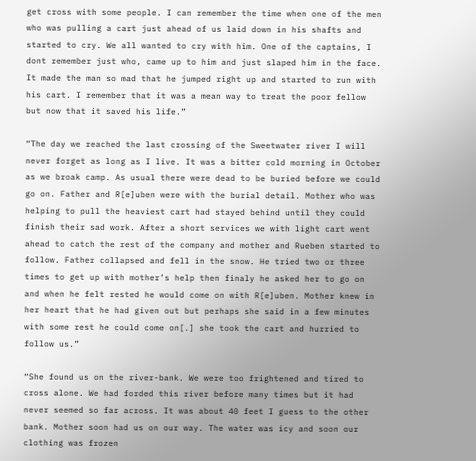get cross with some people. I can remember the time when one of the men who was pulling a cart just ahead of us laid down in his shafts and started to cry. We all wanted to cry with him. One of the captains, I dont remember just who, came up to him and just slaped him in the face. It made the man so mad that he jumped right up and started to run with his cart. I remember that it was a mean way to treat the poor fellow but now that it saved his life.”

“The day we reached the last crossing of the Sweetwater river I will never forget as long as I live. It was a bitter cold morning in October as we broak camp. As usual there were dead to be buried before we could go on. Father and R[e]uben were with the burial detail. Mother who was helping to pull the heaviest cart had stayed behind until they could finish their sad work. After a short services we with light cart went ahead to catch the rest of the company and mother and Rueben started to follow. Father collapsed and fell in the snow. He tried two or three times to get up with mother’s help then finaly he asked her to go on and when he felt rested he would come on with R[e]uben. Mother knew in her heart that he had given out but perhaps she said in a few minutes with some rest he could come on[.] she took the cart and hurried to follow us.”

“She found us on the river-bank. We were too frightened and tired to cross alone. We had forded this river before many times but it had never seemed so far across. It was about 40 feet I guess to the other bank. Mother soon had us on our way. The water was icy and soon our clothing was frozen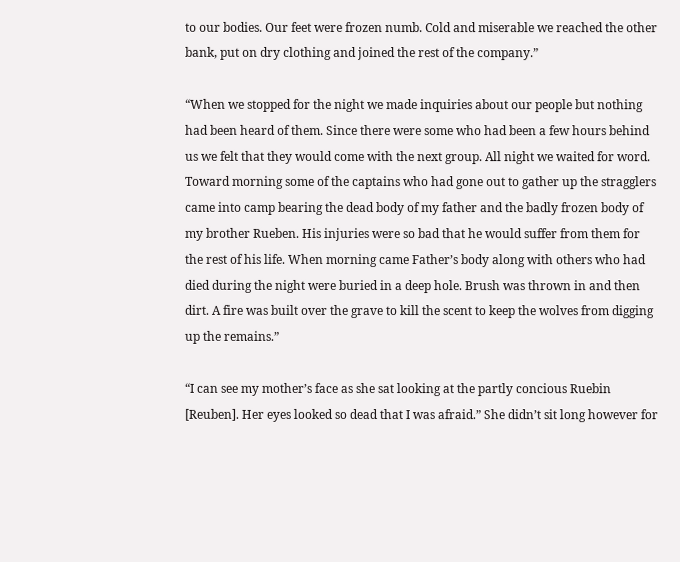to our bodies. Our feet were frozen numb. Cold and miserable we reached the other bank, put on dry clothing and joined the rest of the company.”

“When we stopped for the night we made inquiries about our people but nothing had been heard of them. Since there were some who had been a few hours behind us we felt that they would come with the next group. All night we waited for word. Toward morning some of the captains who had gone out to gather up the stragglers came into camp bearing the dead body of my father and the badly frozen body of my brother Rueben. His injuries were so bad that he would suffer from them for the rest of his life. When morning came Father’s body along with others who had died during the night were buried in a deep hole. Brush was thrown in and then dirt. A fire was built over the grave to kill the scent to keep the wolves from digging up the remains.”

“I can see my mother’s face as she sat looking at the partly concious Ruebin [Reuben]. Her eyes looked so dead that I was afraid.” She didn’t sit long however for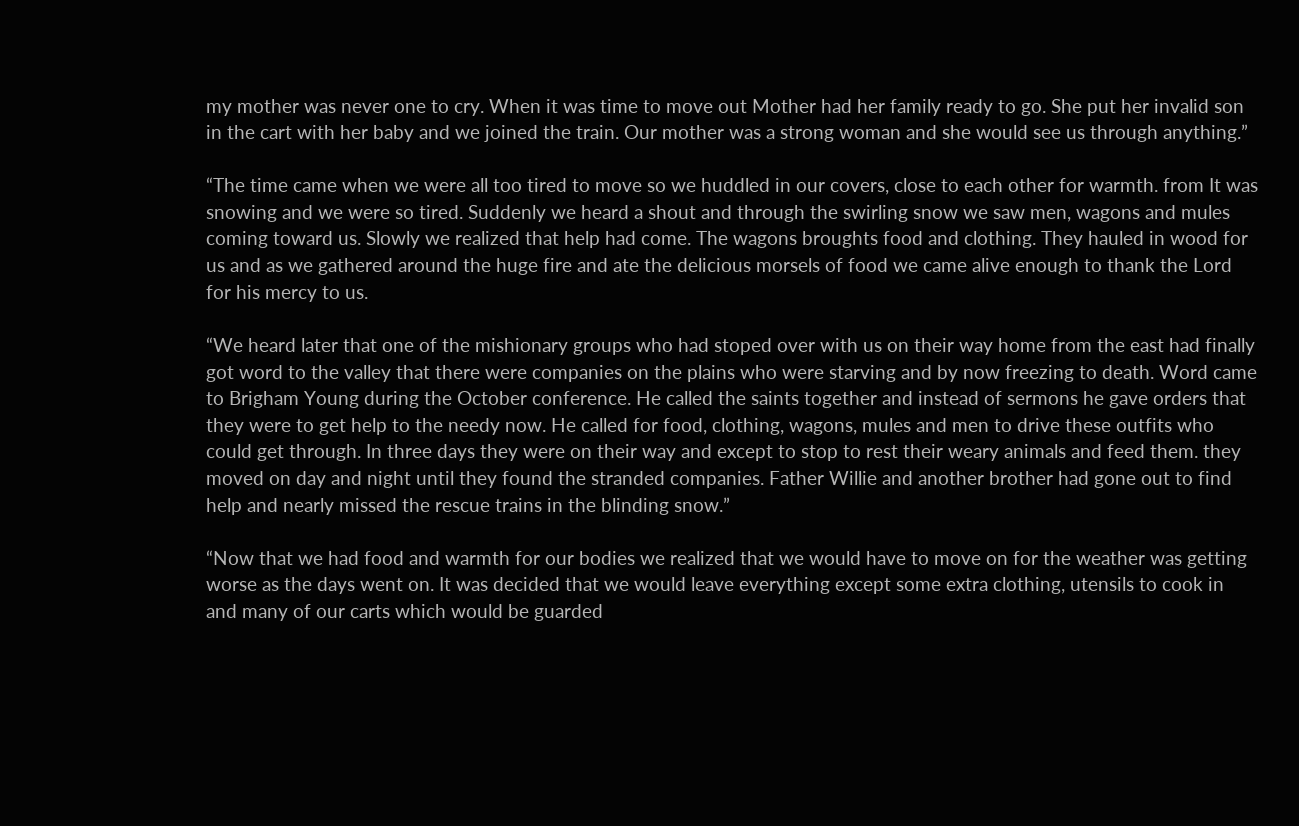my mother was never one to cry. When it was time to move out Mother had her family ready to go. She put her invalid son in the cart with her baby and we joined the train. Our mother was a strong woman and she would see us through anything.”

“The time came when we were all too tired to move so we huddled in our covers, close to each other for warmth. from It was snowing and we were so tired. Suddenly we heard a shout and through the swirling snow we saw men, wagons and mules coming toward us. Slowly we realized that help had come. The wagons broughts food and clothing. They hauled in wood for us and as we gathered around the huge fire and ate the delicious morsels of food we came alive enough to thank the Lord for his mercy to us.

“We heard later that one of the mishionary groups who had stoped over with us on their way home from the east had finally got word to the valley that there were companies on the plains who were starving and by now freezing to death. Word came to Brigham Young during the October conference. He called the saints together and instead of sermons he gave orders that they were to get help to the needy now. He called for food, clothing, wagons, mules and men to drive these outfits who could get through. In three days they were on their way and except to stop to rest their weary animals and feed them. they moved on day and night until they found the stranded companies. Father Willie and another brother had gone out to find help and nearly missed the rescue trains in the blinding snow.”

“Now that we had food and warmth for our bodies we realized that we would have to move on for the weather was getting worse as the days went on. It was decided that we would leave everything except some extra clothing, utensils to cook in and many of our carts which would be guarded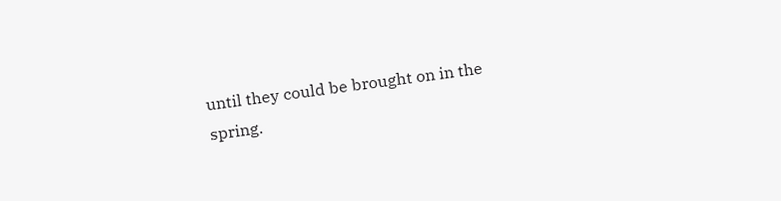until they could be brought on in the spring.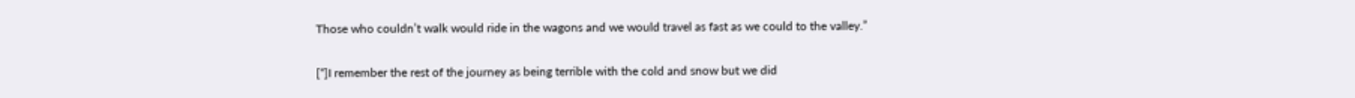Those who couldn’t walk would ride in the wagons and we would travel as fast as we could to the valley.”

[“]I remember the rest of the journey as being terrible with the cold and snow but we did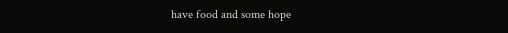have food and some hope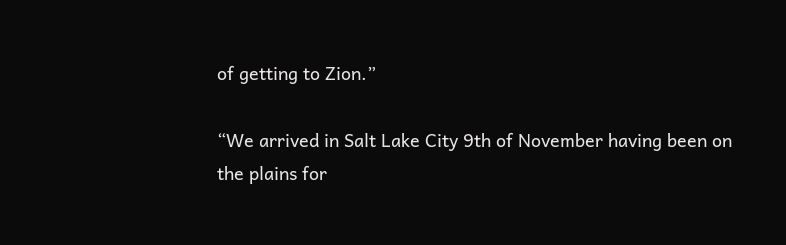of getting to Zion.”

“We arrived in Salt Lake City 9th of November having been on the plains for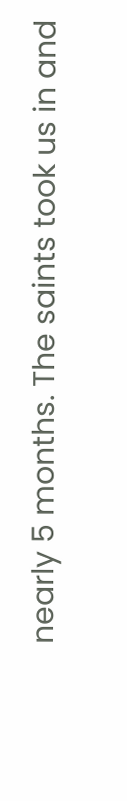nearly 5 months. The saints took us in and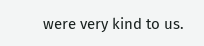were very kind to us.